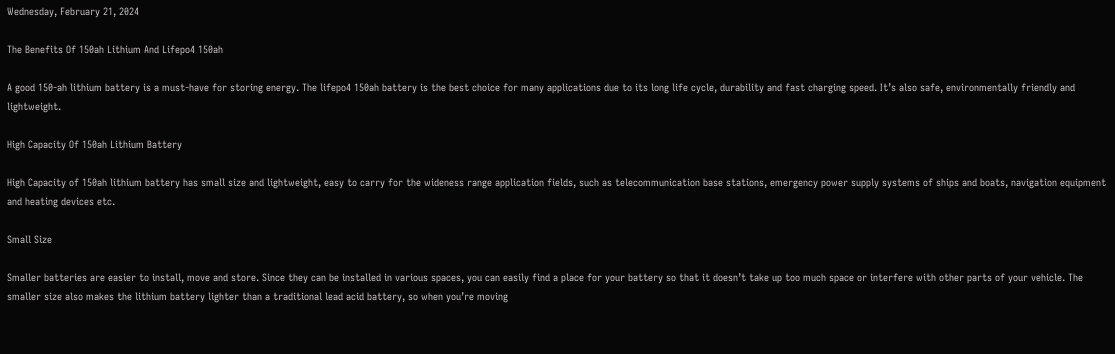Wednesday, February 21, 2024

The Benefits Of 150ah Lithium And Lifepo4 150ah

A good 150-ah lithium battery is a must-have for storing energy. The lifepo4 150ah battery is the best choice for many applications due to its long life cycle, durability and fast charging speed. It’s also safe, environmentally friendly and lightweight.

High Capacity Of 150ah Lithium Battery

High Capacity of 150ah lithium battery has small size and lightweight, easy to carry for the wideness range application fields, such as telecommunication base stations, emergency power supply systems of ships and boats, navigation equipment and heating devices etc.

Small Size

Smaller batteries are easier to install, move and store. Since they can be installed in various spaces, you can easily find a place for your battery so that it doesn’t take up too much space or interfere with other parts of your vehicle. The smaller size also makes the lithium battery lighter than a traditional lead acid battery, so when you’re moving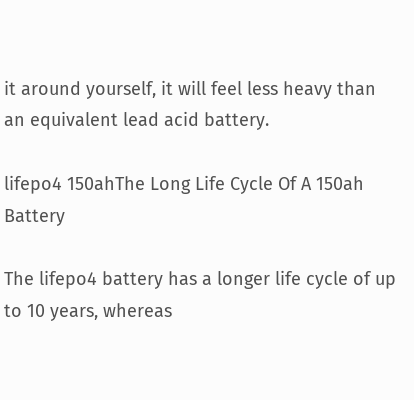it around yourself, it will feel less heavy than an equivalent lead acid battery.

lifepo4 150ahThe Long Life Cycle Of A 150ah Battery

The lifepo4 battery has a longer life cycle of up to 10 years, whereas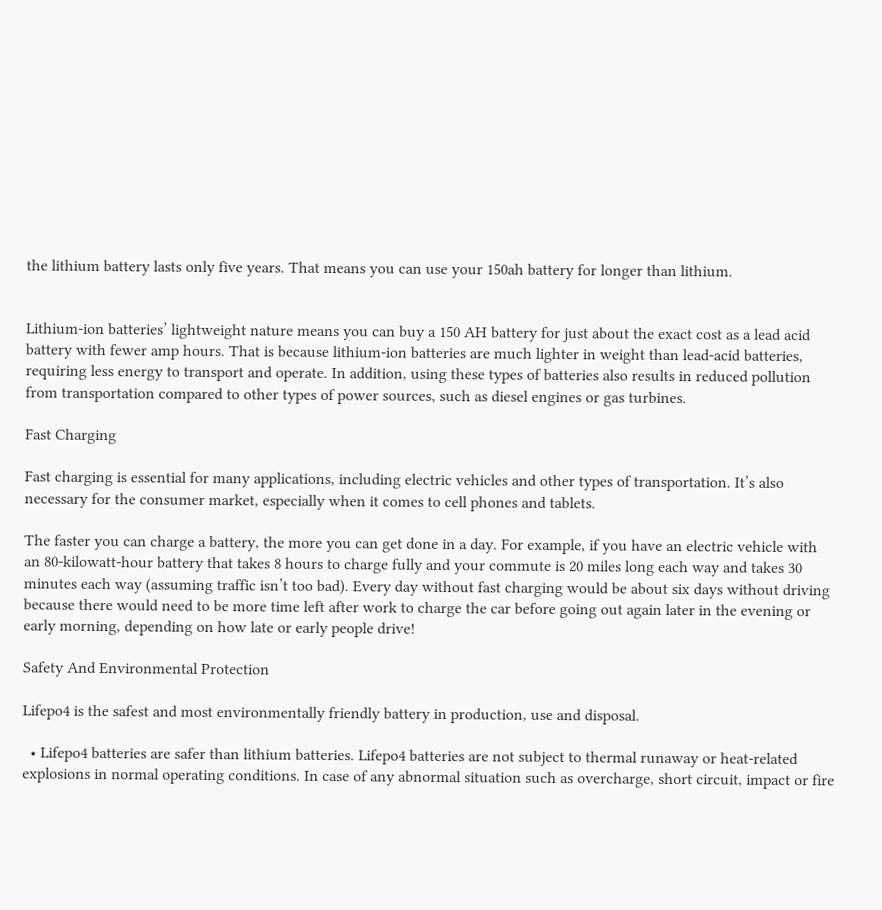the lithium battery lasts only five years. That means you can use your 150ah battery for longer than lithium.


Lithium-ion batteries’ lightweight nature means you can buy a 150 AH battery for just about the exact cost as a lead acid battery with fewer amp hours. That is because lithium-ion batteries are much lighter in weight than lead-acid batteries, requiring less energy to transport and operate. In addition, using these types of batteries also results in reduced pollution from transportation compared to other types of power sources, such as diesel engines or gas turbines.

Fast Charging

Fast charging is essential for many applications, including electric vehicles and other types of transportation. It’s also necessary for the consumer market, especially when it comes to cell phones and tablets.

The faster you can charge a battery, the more you can get done in a day. For example, if you have an electric vehicle with an 80-kilowatt-hour battery that takes 8 hours to charge fully and your commute is 20 miles long each way and takes 30 minutes each way (assuming traffic isn’t too bad). Every day without fast charging would be about six days without driving because there would need to be more time left after work to charge the car before going out again later in the evening or early morning, depending on how late or early people drive!

Safety And Environmental Protection

Lifepo4 is the safest and most environmentally friendly battery in production, use and disposal.

  • Lifepo4 batteries are safer than lithium batteries. Lifepo4 batteries are not subject to thermal runaway or heat-related explosions in normal operating conditions. In case of any abnormal situation such as overcharge, short circuit, impact or fire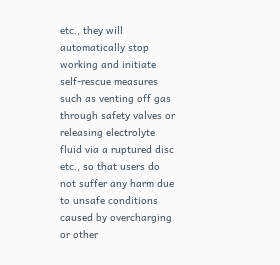etc., they will automatically stop working and initiate self-rescue measures such as venting off gas through safety valves or releasing electrolyte fluid via a ruptured disc etc., so that users do not suffer any harm due to unsafe conditions caused by overcharging or other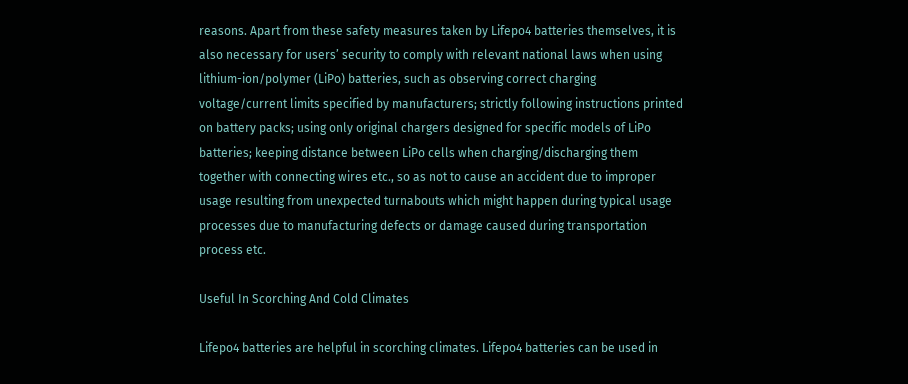reasons. Apart from these safety measures taken by Lifepo4 batteries themselves, it is also necessary for users’ security to comply with relevant national laws when using lithium-ion/polymer (LiPo) batteries, such as observing correct charging voltage/current limits specified by manufacturers; strictly following instructions printed on battery packs; using only original chargers designed for specific models of LiPo batteries; keeping distance between LiPo cells when charging/discharging them together with connecting wires etc., so as not to cause an accident due to improper usage resulting from unexpected turnabouts which might happen during typical usage processes due to manufacturing defects or damage caused during transportation process etc.

Useful In Scorching And Cold Climates

Lifepo4 batteries are helpful in scorching climates. Lifepo4 batteries can be used in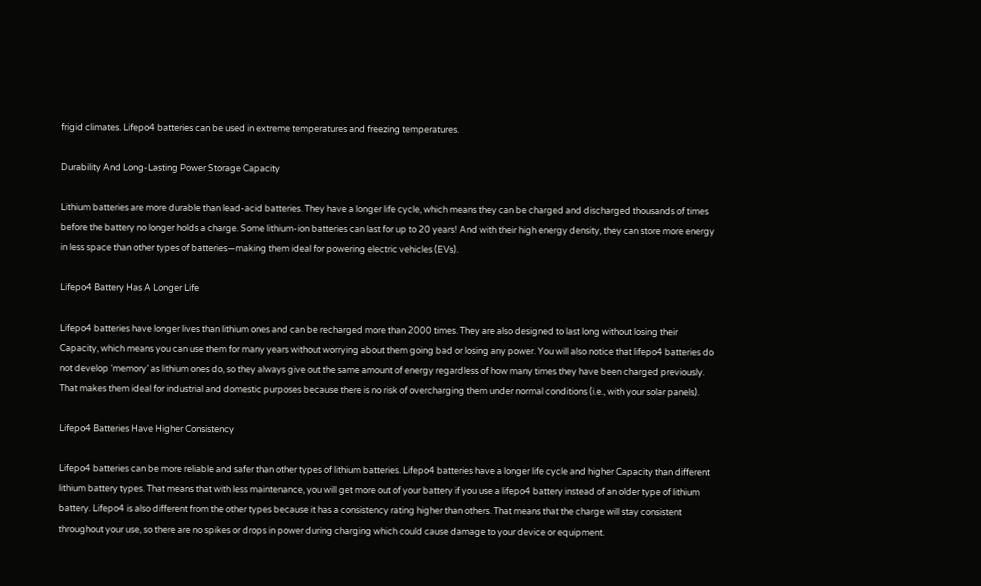frigid climates. Lifepo4 batteries can be used in extreme temperatures and freezing temperatures.

Durability And Long-Lasting Power Storage Capacity

Lithium batteries are more durable than lead-acid batteries. They have a longer life cycle, which means they can be charged and discharged thousands of times before the battery no longer holds a charge. Some lithium-ion batteries can last for up to 20 years! And with their high energy density, they can store more energy in less space than other types of batteries—making them ideal for powering electric vehicles (EVs).

Lifepo4 Battery Has A Longer Life

Lifepo4 batteries have longer lives than lithium ones and can be recharged more than 2000 times. They are also designed to last long without losing their Capacity, which means you can use them for many years without worrying about them going bad or losing any power. You will also notice that lifepo4 batteries do not develop ‘memory’ as lithium ones do, so they always give out the same amount of energy regardless of how many times they have been charged previously. That makes them ideal for industrial and domestic purposes because there is no risk of overcharging them under normal conditions (i.e., with your solar panels).

Lifepo4 Batteries Have Higher Consistency

Lifepo4 batteries can be more reliable and safer than other types of lithium batteries. Lifepo4 batteries have a longer life cycle and higher Capacity than different lithium battery types. That means that with less maintenance, you will get more out of your battery if you use a lifepo4 battery instead of an older type of lithium battery. Lifepo4 is also different from the other types because it has a consistency rating higher than others. That means that the charge will stay consistent throughout your use, so there are no spikes or drops in power during charging which could cause damage to your device or equipment.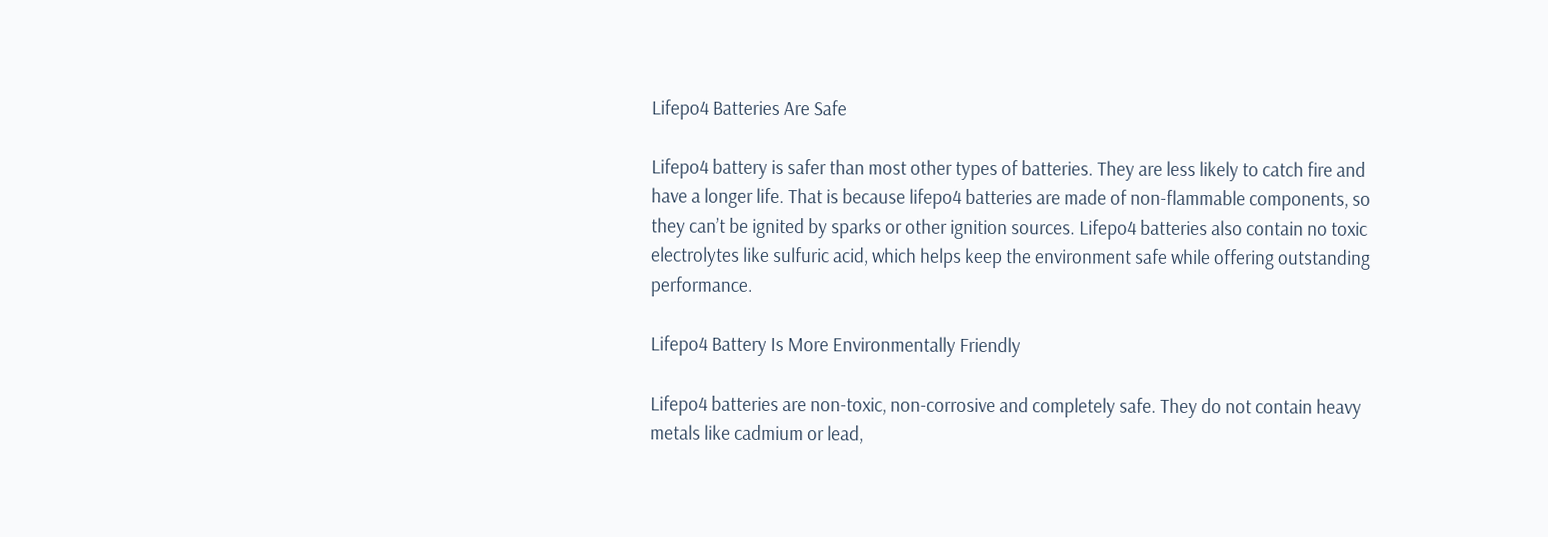Lifepo4 Batteries Are Safe

Lifepo4 battery is safer than most other types of batteries. They are less likely to catch fire and have a longer life. That is because lifepo4 batteries are made of non-flammable components, so they can’t be ignited by sparks or other ignition sources. Lifepo4 batteries also contain no toxic electrolytes like sulfuric acid, which helps keep the environment safe while offering outstanding performance.

Lifepo4 Battery Is More Environmentally Friendly

Lifepo4 batteries are non-toxic, non-corrosive and completely safe. They do not contain heavy metals like cadmium or lead,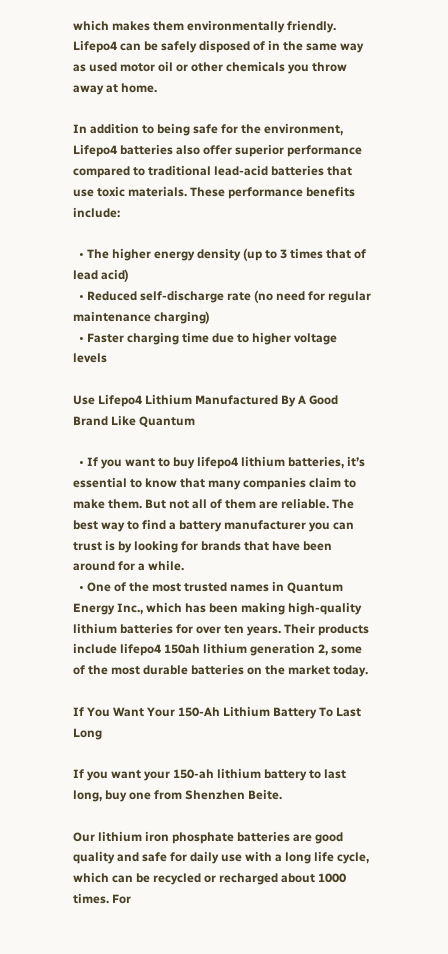which makes them environmentally friendly. Lifepo4 can be safely disposed of in the same way as used motor oil or other chemicals you throw away at home.

In addition to being safe for the environment, Lifepo4 batteries also offer superior performance compared to traditional lead-acid batteries that use toxic materials. These performance benefits include:

  • The higher energy density (up to 3 times that of lead acid)
  • Reduced self-discharge rate (no need for regular maintenance charging)
  • Faster charging time due to higher voltage levels

Use Lifepo4 Lithium Manufactured By A Good Brand Like Quantum

  • If you want to buy lifepo4 lithium batteries, it’s essential to know that many companies claim to make them. But not all of them are reliable. The best way to find a battery manufacturer you can trust is by looking for brands that have been around for a while.
  • One of the most trusted names in Quantum Energy Inc., which has been making high-quality lithium batteries for over ten years. Their products include lifepo4 150ah lithium generation 2, some of the most durable batteries on the market today.

If You Want Your 150-Ah Lithium Battery To Last Long

If you want your 150-ah lithium battery to last long, buy one from Shenzhen Beite.

Our lithium iron phosphate batteries are good quality and safe for daily use with a long life cycle, which can be recycled or recharged about 1000 times. For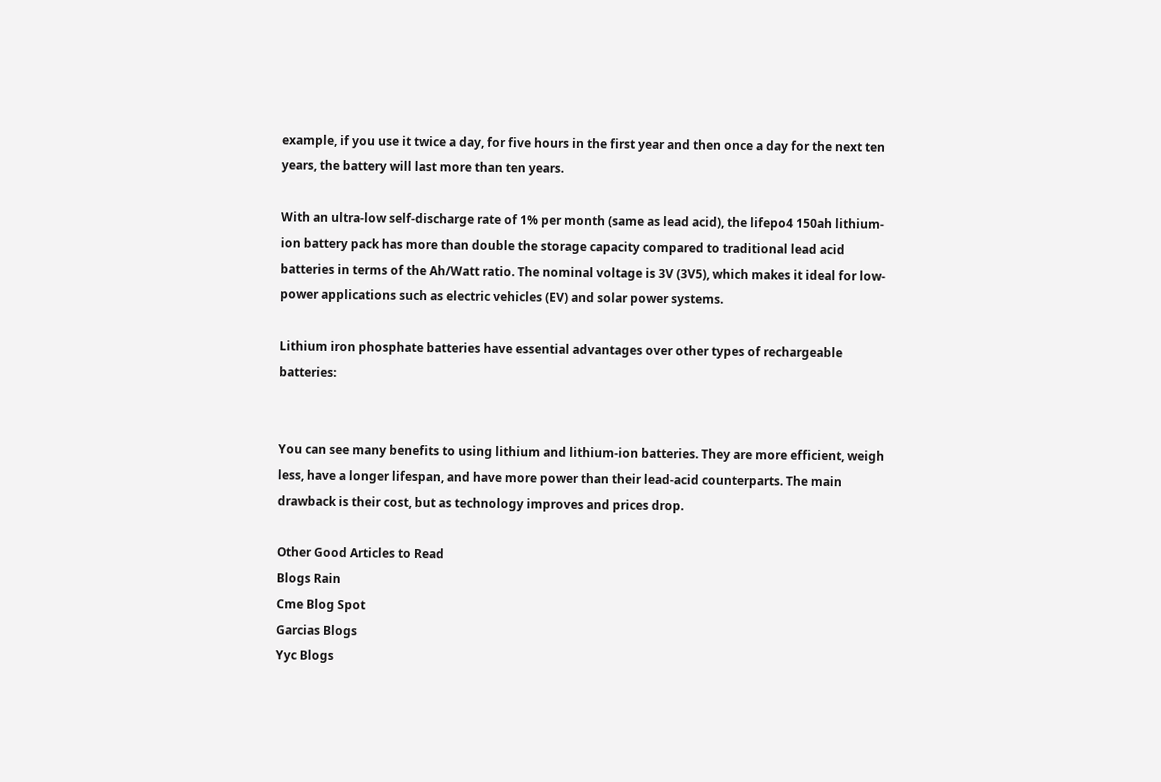example, if you use it twice a day, for five hours in the first year and then once a day for the next ten years, the battery will last more than ten years.

With an ultra-low self-discharge rate of 1% per month (same as lead acid), the lifepo4 150ah lithium-ion battery pack has more than double the storage capacity compared to traditional lead acid batteries in terms of the Ah/Watt ratio. The nominal voltage is 3V (3V5), which makes it ideal for low-power applications such as electric vehicles (EV) and solar power systems.

Lithium iron phosphate batteries have essential advantages over other types of rechargeable batteries:


You can see many benefits to using lithium and lithium-ion batteries. They are more efficient, weigh less, have a longer lifespan, and have more power than their lead-acid counterparts. The main drawback is their cost, but as technology improves and prices drop.

Other Good Articles to Read
Blogs Rain
Cme Blog Spot
Garcias Blogs
Yyc Blogs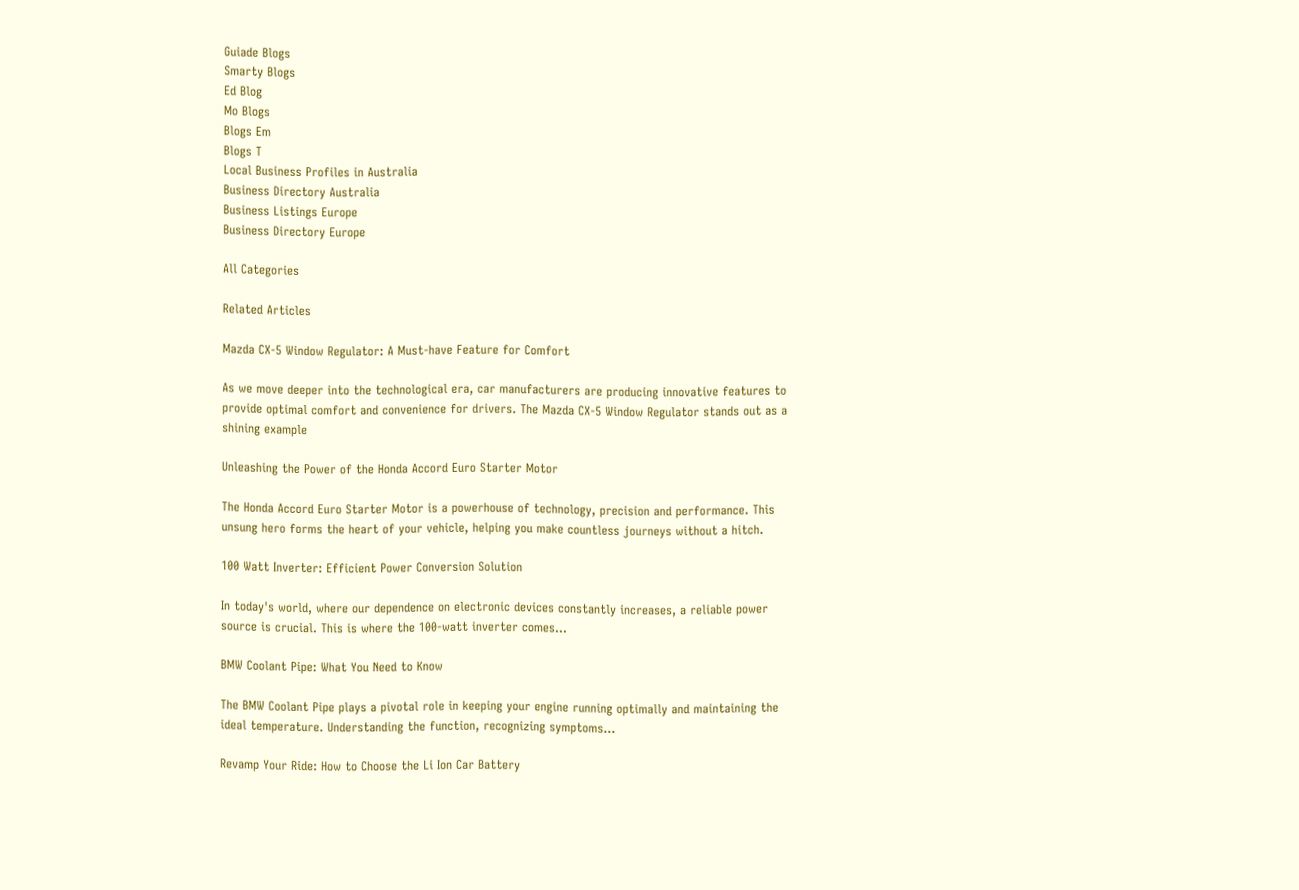Guiade Blogs
Smarty Blogs
Ed Blog
Mo Blogs
Blogs Em
Blogs T
Local Business Profiles in Australia
Business Directory Australia
Business Listings Europe
Business Directory Europe

All Categories

Related Articles

Mazda CX-5 Window Regulator: A Must-have Feature for Comfort

As we move deeper into the technological era, car manufacturers are producing innovative features to provide optimal comfort and convenience for drivers. The Mazda CX-5 Window Regulator stands out as a shining example

Unleashing the Power of the Honda Accord Euro Starter Motor

The Honda Accord Euro Starter Motor is a powerhouse of technology, precision and performance. This unsung hero forms the heart of your vehicle, helping you make countless journeys without a hitch.

100 Watt Inverter: Efficient Power Conversion Solution

In today's world, where our dependence on electronic devices constantly increases, a reliable power source is crucial. This is where the 100-watt inverter comes...

BMW Coolant Pipe: What You Need to Know

The BMW Coolant Pipe plays a pivotal role in keeping your engine running optimally and maintaining the ideal temperature. Understanding the function, recognizing symptoms...

Revamp Your Ride: How to Choose the Li Ion Car Battery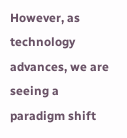However, as technology advances, we are seeing a paradigm shift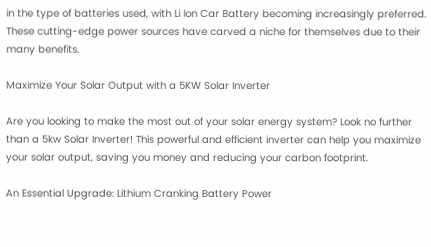in the type of batteries used, with Li Ion Car Battery becoming increasingly preferred. These cutting-edge power sources have carved a niche for themselves due to their many benefits.

Maximize Your Solar Output with a 5KW Solar Inverter

Are you looking to make the most out of your solar energy system? Look no further than a 5kw Solar Inverter! This powerful and efficient inverter can help you maximize your solar output, saving you money and reducing your carbon footprint.

An Essential Upgrade: Lithium Cranking Battery Power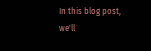In this blog post, we'll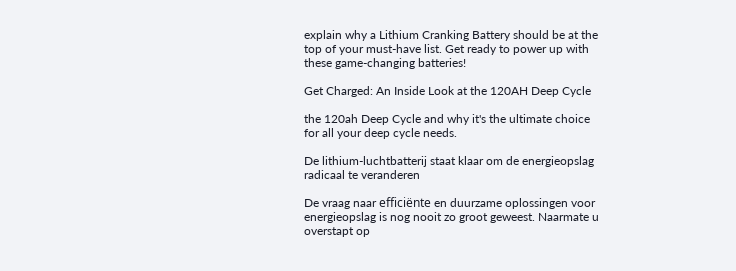explain why a Lithium Cranking Battery should be at the top of your must-have list. Get ready to power up with these game-changing batteries!

Get Charged: An Inside Look at the 120AH Deep Cycle

the 120ah Deep Cycle and why it's the ultimate choice for all your deep cycle needs.

De lithium-luchtbatterij staat klaar om de energieopslag radicaal te veranderen

De vraag naar efficiënte en duurzame oplossingen voor energieopslag is nog nooit zo groot geweest. Naarmate u overstapt op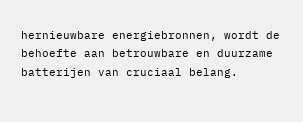hernieuwbare energiebronnen, wordt de behoefte aan betrouwbare en duurzame batterijen van cruciaal belang.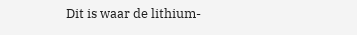Dit is waar de lithium-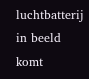luchtbatterij in beeld komt